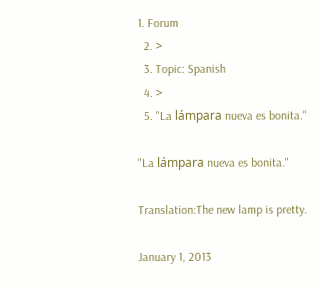1. Forum
  2. >
  3. Topic: Spanish
  4. >
  5. "La lámpara nueva es bonita."

"La lámpara nueva es bonita."

Translation:The new lamp is pretty.

January 1, 2013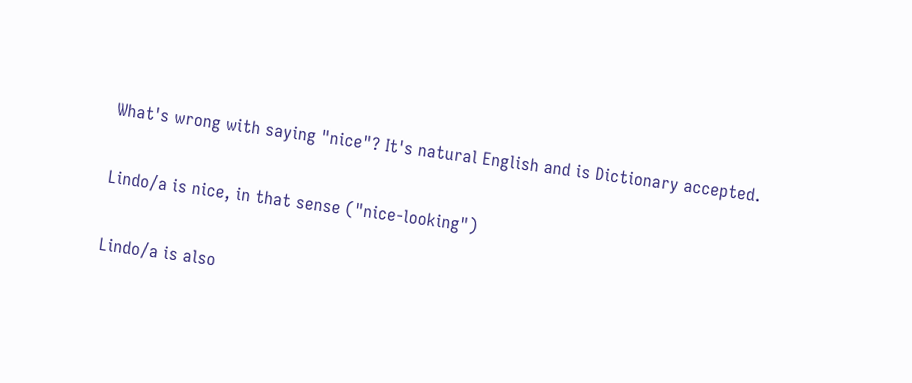What's wrong with saying "nice"? It's natural English and is Dictionary accepted.


Lindo/a is nice, in that sense ("nice-looking")


Lindo/a is also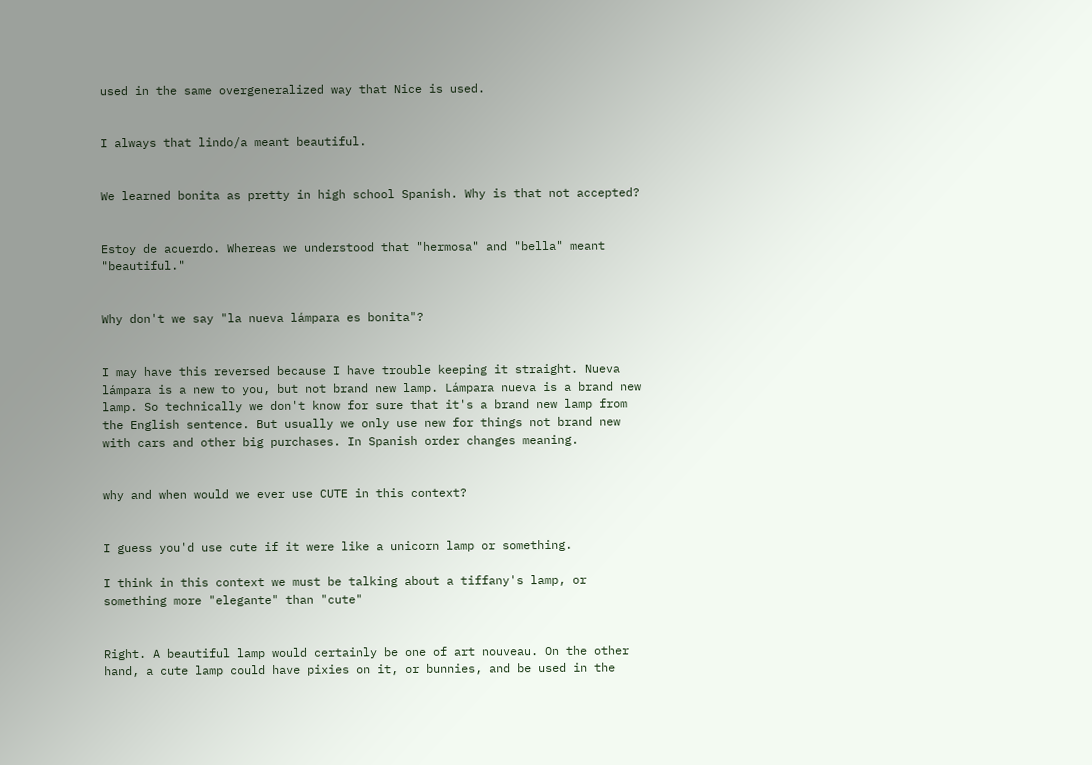used in the same overgeneralized way that Nice is used.


I always that lindo/a meant beautiful.


We learned bonita as pretty in high school Spanish. Why is that not accepted?


Estoy de acuerdo. Whereas we understood that "hermosa" and "bella" meant "beautiful."


Why don't we say "la nueva lámpara es bonita"?


I may have this reversed because I have trouble keeping it straight. Nueva lámpara is a new to you, but not brand new lamp. Lámpara nueva is a brand new lamp. So technically we don't know for sure that it's a brand new lamp from the English sentence. But usually we only use new for things not brand new with cars and other big purchases. In Spanish order changes meaning.


why and when would we ever use CUTE in this context?


I guess you'd use cute if it were like a unicorn lamp or something.

I think in this context we must be talking about a tiffany's lamp, or something more "elegante" than "cute"


Right. A beautiful lamp would certainly be one of art nouveau. On the other hand, a cute lamp could have pixies on it, or bunnies, and be used in the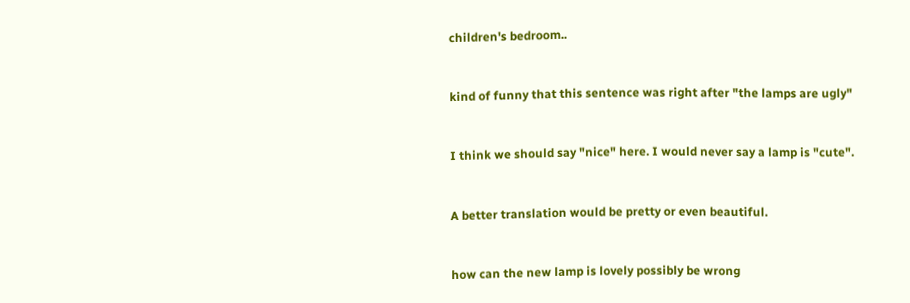children's bedroom..


kind of funny that this sentence was right after "the lamps are ugly"


I think we should say "nice" here. I would never say a lamp is "cute".


A better translation would be pretty or even beautiful.


how can the new lamp is lovely possibly be wrong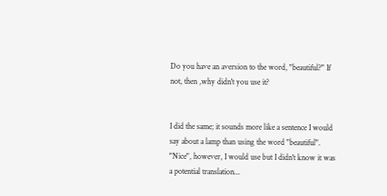Do you have an aversion to the word, "beautiful?" If not, then ,why didn't you use it?


I did the same; it sounds more like a sentence I would say about a lamp than using the word "beautiful". "Nice", however, I would use but I didn't know it was a potential translation...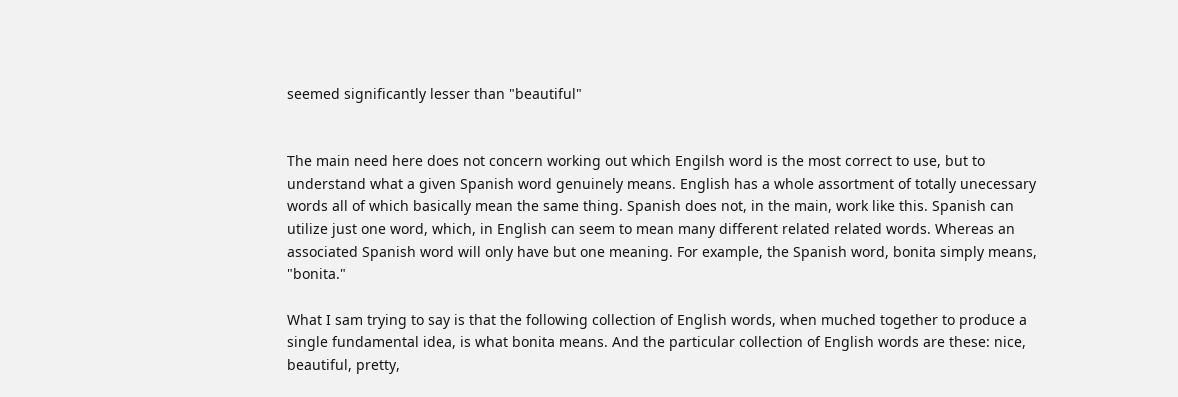seemed significantly lesser than "beautiful"


The main need here does not concern working out which Engilsh word is the most correct to use, but to understand what a given Spanish word genuinely means. English has a whole assortment of totally unecessary words all of which basically mean the same thing. Spanish does not, in the main, work like this. Spanish can utilize just one word, which, in English can seem to mean many different related related words. Whereas an associated Spanish word will only have but one meaning. For example, the Spanish word, bonita simply means, "bonita."

What I sam trying to say is that the following collection of English words, when muched together to produce a single fundamental idea, is what bonita means. And the particular collection of English words are these: nice, beautiful, pretty,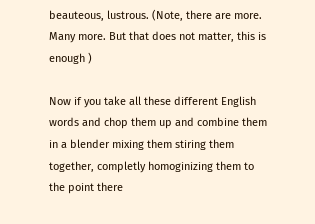beauteous, lustrous. (Note, there are more. Many more. But that does not matter, this is enough )

Now if you take all these different English words and chop them up and combine them in a blender mixing them stiring them together, completly homoginizing them to the point there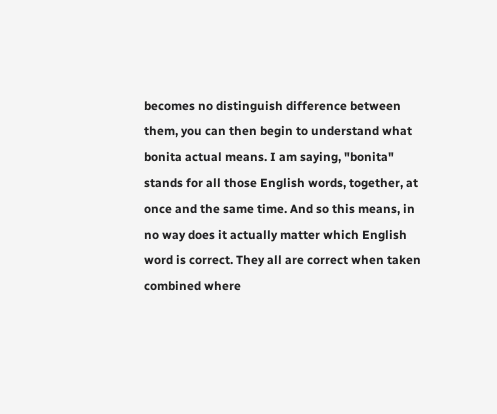becomes no distinguish difference between them, you can then begin to understand what bonita actual means. I am saying, "bonita" stands for all those English words, together, at once and the same time. And so this means, in no way does it actually matter which English word is correct. They all are correct when taken combined where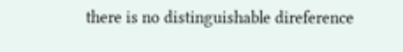there is no distinguishable direference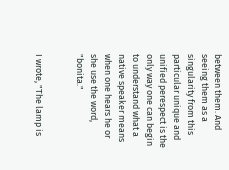between them. And seeing them as a singularity from this particular unique and unified perespect is the only way one can begin to understand what a native speaker means when one hears he or she use the word, "bonita."


I wrote, "The lamp is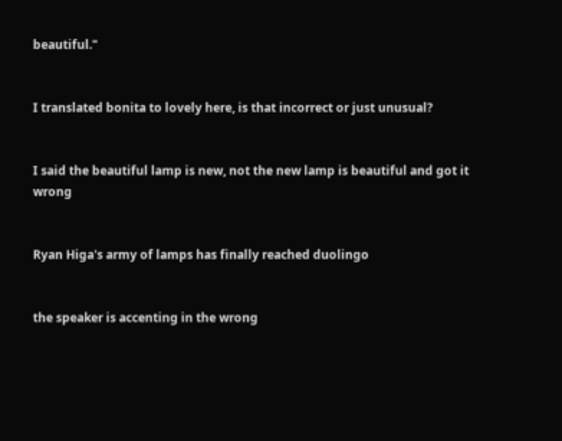beautiful."


I translated bonita to lovely here, is that incorrect or just unusual?


I said the beautiful lamp is new, not the new lamp is beautiful and got it wrong


Ryan Higa's army of lamps has finally reached duolingo


the speaker is accenting in the wrong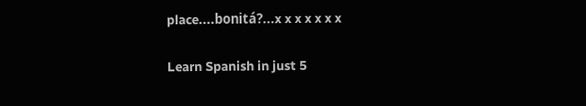place....bonitá?...x x x x x x x

Learn Spanish in just 5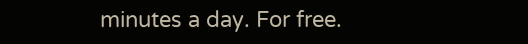minutes a day. For free.